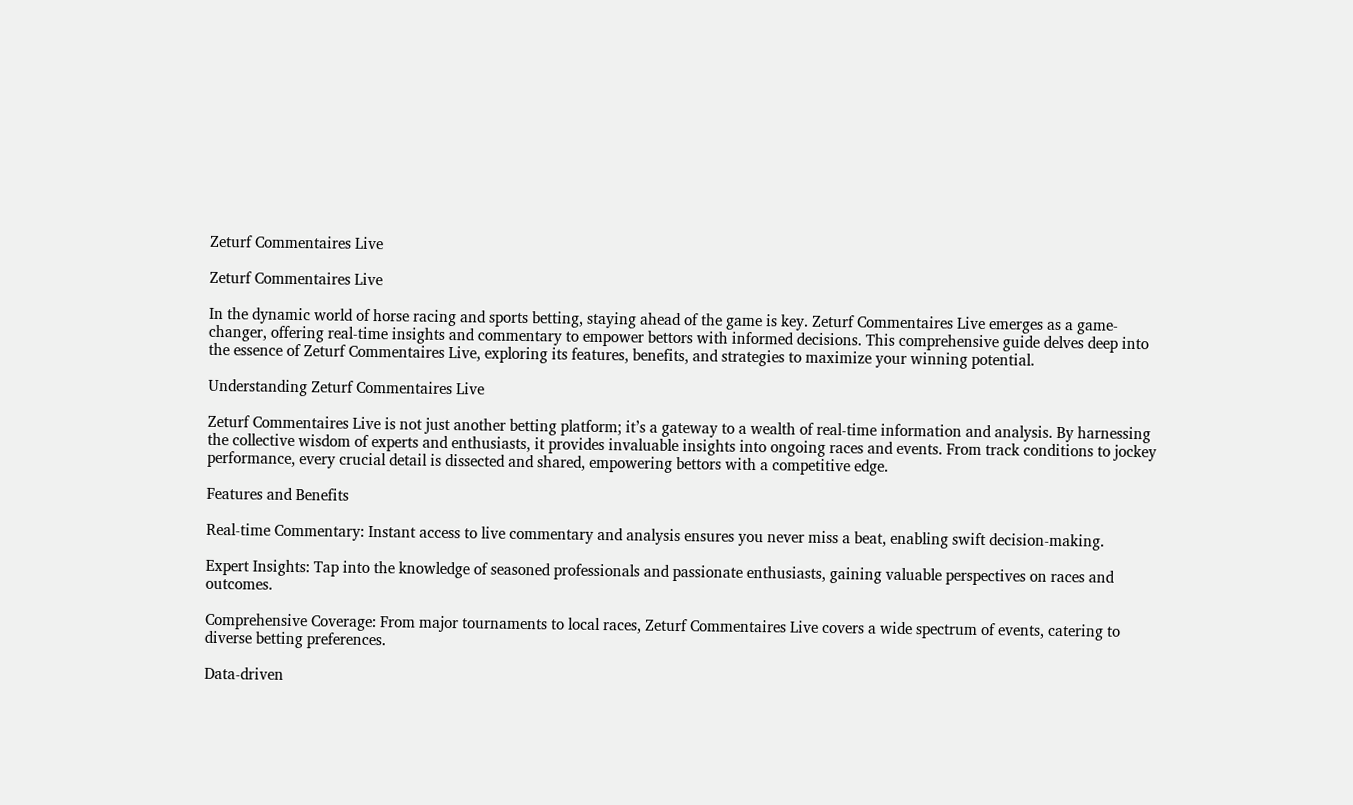Zeturf Commentaires Live

Zeturf Commentaires Live

In the dynamic world of horse racing and sports betting, staying ahead of the game is key. Zeturf Commentaires Live emerges as a game-changer, offering real-time insights and commentary to empower bettors with informed decisions. This comprehensive guide delves deep into the essence of Zeturf Commentaires Live, exploring its features, benefits, and strategies to maximize your winning potential.

Understanding Zeturf Commentaires Live

Zeturf Commentaires Live is not just another betting platform; it’s a gateway to a wealth of real-time information and analysis. By harnessing the collective wisdom of experts and enthusiasts, it provides invaluable insights into ongoing races and events. From track conditions to jockey performance, every crucial detail is dissected and shared, empowering bettors with a competitive edge.

Features and Benefits

Real-time Commentary: Instant access to live commentary and analysis ensures you never miss a beat, enabling swift decision-making.

Expert Insights: Tap into the knowledge of seasoned professionals and passionate enthusiasts, gaining valuable perspectives on races and outcomes.

Comprehensive Coverage: From major tournaments to local races, Zeturf Commentaires Live covers a wide spectrum of events, catering to diverse betting preferences.

Data-driven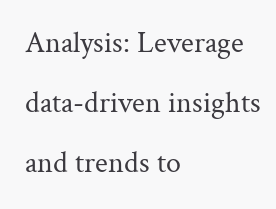Analysis: Leverage data-driven insights and trends to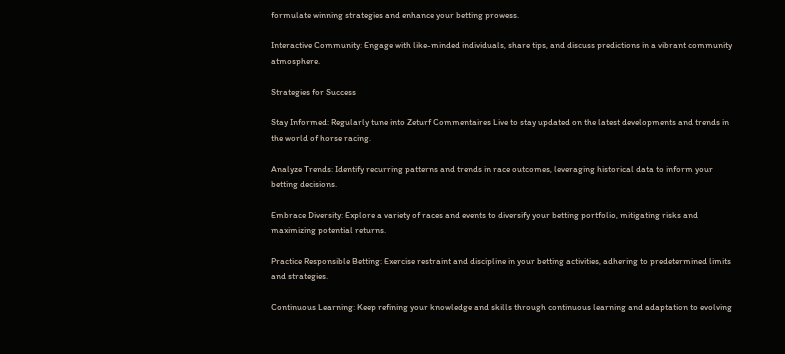formulate winning strategies and enhance your betting prowess.

Interactive Community: Engage with like-minded individuals, share tips, and discuss predictions in a vibrant community atmosphere.

Strategies for Success

Stay Informed: Regularly tune into Zeturf Commentaires Live to stay updated on the latest developments and trends in the world of horse racing.

Analyze Trends: Identify recurring patterns and trends in race outcomes, leveraging historical data to inform your betting decisions.

Embrace Diversity: Explore a variety of races and events to diversify your betting portfolio, mitigating risks and maximizing potential returns.

Practice Responsible Betting: Exercise restraint and discipline in your betting activities, adhering to predetermined limits and strategies.

Continuous Learning: Keep refining your knowledge and skills through continuous learning and adaptation to evolving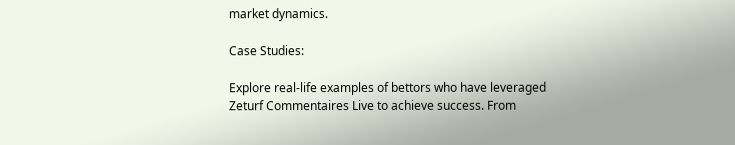market dynamics.

Case Studies:

Explore real-life examples of bettors who have leveraged Zeturf Commentaires Live to achieve success. From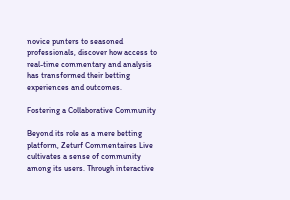novice punters to seasoned professionals, discover how access to real-time commentary and analysis has transformed their betting experiences and outcomes.

Fostering a Collaborative Community

Beyond its role as a mere betting platform, Zeturf Commentaires Live cultivates a sense of community among its users. Through interactive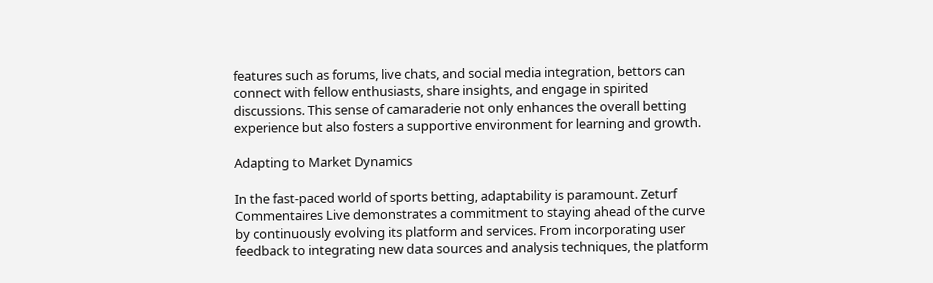features such as forums, live chats, and social media integration, bettors can connect with fellow enthusiasts, share insights, and engage in spirited discussions. This sense of camaraderie not only enhances the overall betting experience but also fosters a supportive environment for learning and growth.

Adapting to Market Dynamics

In the fast-paced world of sports betting, adaptability is paramount. Zeturf Commentaires Live demonstrates a commitment to staying ahead of the curve by continuously evolving its platform and services. From incorporating user feedback to integrating new data sources and analysis techniques, the platform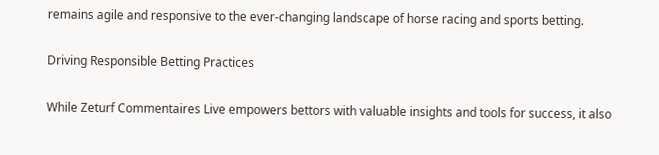remains agile and responsive to the ever-changing landscape of horse racing and sports betting.

Driving Responsible Betting Practices

While Zeturf Commentaires Live empowers bettors with valuable insights and tools for success, it also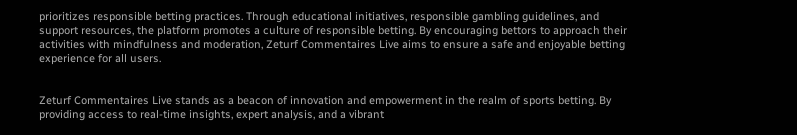prioritizes responsible betting practices. Through educational initiatives, responsible gambling guidelines, and support resources, the platform promotes a culture of responsible betting. By encouraging bettors to approach their activities with mindfulness and moderation, Zeturf Commentaires Live aims to ensure a safe and enjoyable betting experience for all users.


Zeturf Commentaires Live stands as a beacon of innovation and empowerment in the realm of sports betting. By providing access to real-time insights, expert analysis, and a vibrant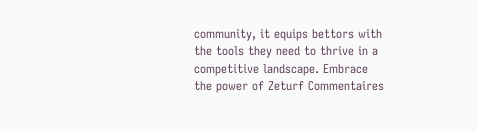community, it equips bettors with the tools they need to thrive in a competitive landscape. Embrace the power of Zeturf Commentaires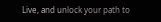Live, and unlock your path to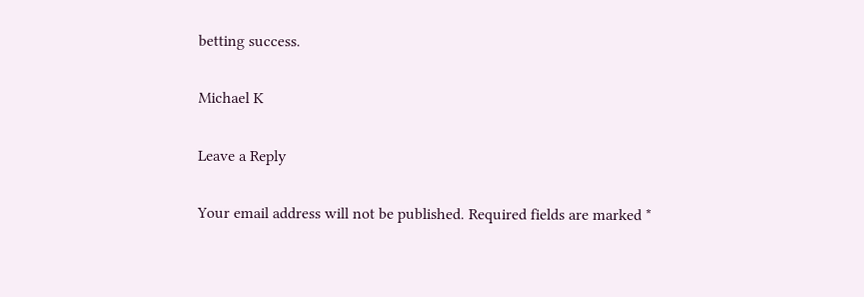betting success.

Michael K

Leave a Reply

Your email address will not be published. Required fields are marked *